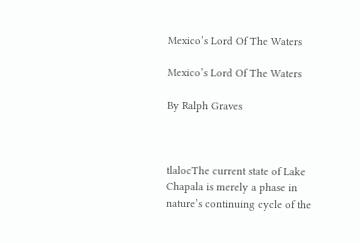Mexico’s Lord Of The Waters

Mexico’s Lord Of The Waters

By Ralph Graves



tlalocThe current state of Lake Chapala is merely a phase in nature’s continuing cycle of the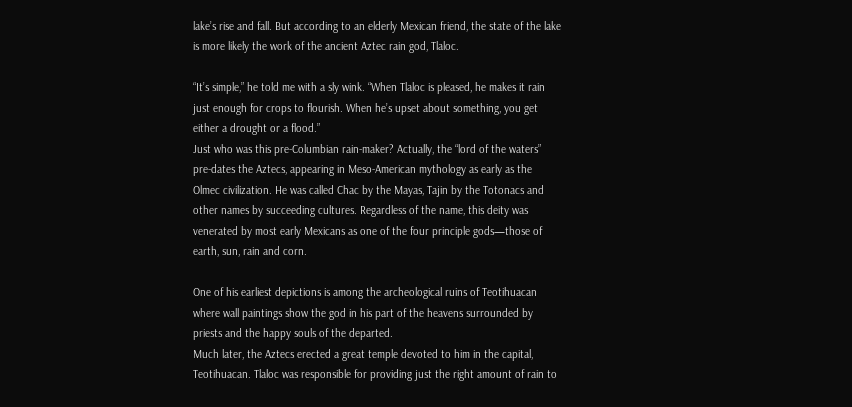lake’s rise and fall. But according to an elderly Mexican friend, the state of the lake is more likely the work of the ancient Aztec rain god, Tlaloc.

“It’s simple,” he told me with a sly wink. “When Tlaloc is pleased, he makes it rain just enough for crops to flourish. When he’s upset about something, you get either a drought or a flood.”
Just who was this pre-Columbian rain-maker? Actually, the “lord of the waters” pre-dates the Aztecs, appearing in Meso-American mythology as early as the Olmec civilization. He was called Chac by the Mayas, Tajin by the Totonacs and other names by succeeding cultures. Regardless of the name, this deity was venerated by most early Mexicans as one of the four principle gods—those of earth, sun, rain and corn.

One of his earliest depictions is among the archeological ruins of Teotihuacan where wall paintings show the god in his part of the heavens surrounded by priests and the happy souls of the departed.
Much later, the Aztecs erected a great temple devoted to him in the capital, Teotihuacan. Tlaloc was responsible for providing just the right amount of rain to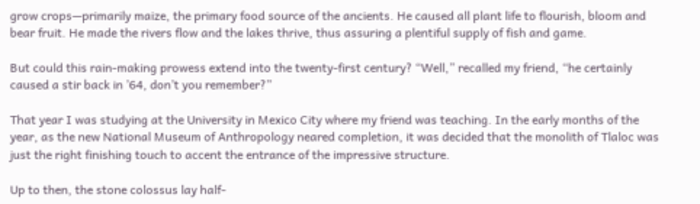grow crops—primarily maize, the primary food source of the ancients. He caused all plant life to flourish, bloom and bear fruit. He made the rivers flow and the lakes thrive, thus assuring a plentiful supply of fish and game.

But could this rain-making prowess extend into the twenty-first century? “Well,” recalled my friend, “he certainly caused a stir back in ’64, don’t you remember?”

That year I was studying at the University in Mexico City where my friend was teaching. In the early months of the year, as the new National Museum of Anthropology neared completion, it was decided that the monolith of Tlaloc was just the right finishing touch to accent the entrance of the impressive structure.

Up to then, the stone colossus lay half-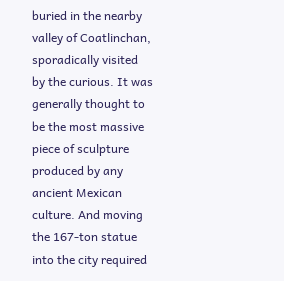buried in the nearby valley of Coatlinchan, sporadically visited by the curious. It was generally thought to be the most massive piece of sculpture produced by any ancient Mexican culture. And moving the 167-ton statue into the city required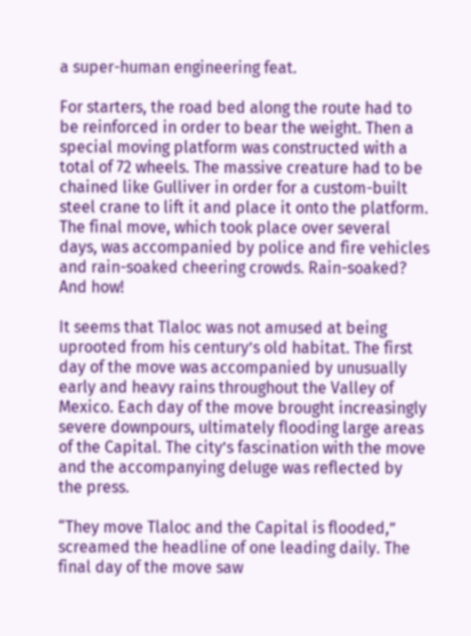a super-human engineering feat.

For starters, the road bed along the route had to be reinforced in order to bear the weight. Then a special moving platform was constructed with a total of 72 wheels. The massive creature had to be chained like Gulliver in order for a custom-built steel crane to lift it and place it onto the platform. The final move, which took place over several days, was accompanied by police and fire vehicles and rain-soaked cheering crowds. Rain-soaked? And how!

It seems that Tlaloc was not amused at being uprooted from his century’s old habitat. The first day of the move was accompanied by unusually early and heavy rains throughout the Valley of Mexico. Each day of the move brought increasingly severe downpours, ultimately flooding large areas of the Capital. The city’s fascination with the move and the accompanying deluge was reflected by the press.

“They move Tlaloc and the Capital is flooded,” screamed the headline of one leading daily. The final day of the move saw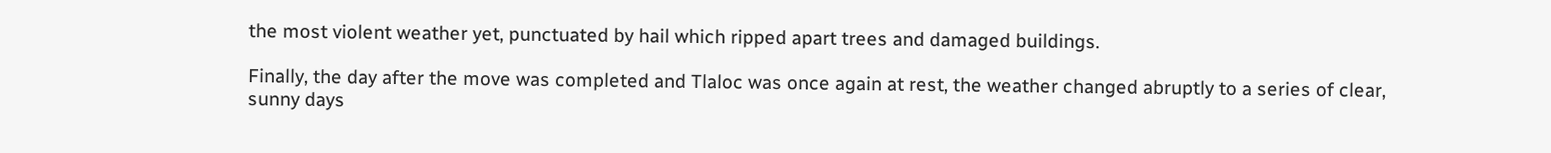the most violent weather yet, punctuated by hail which ripped apart trees and damaged buildings.

Finally, the day after the move was completed and Tlaloc was once again at rest, the weather changed abruptly to a series of clear, sunny days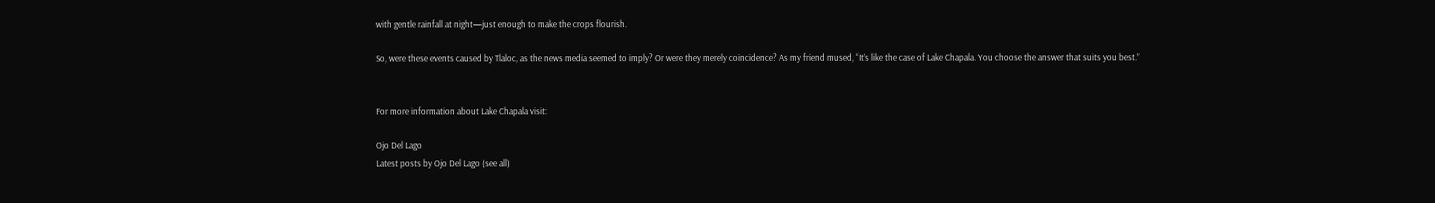with gentle rainfall at night—just enough to make the crops flourish.

So, were these events caused by Tlaloc, as the news media seemed to imply? Or were they merely coincidence? As my friend mused, “It’s like the case of Lake Chapala. You choose the answer that suits you best.”


For more information about Lake Chapala visit:

Ojo Del Lago
Latest posts by Ojo Del Lago (see all)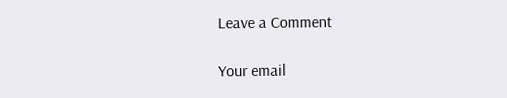Leave a Comment

Your email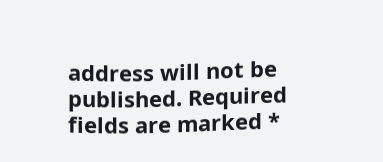address will not be published. Required fields are marked *